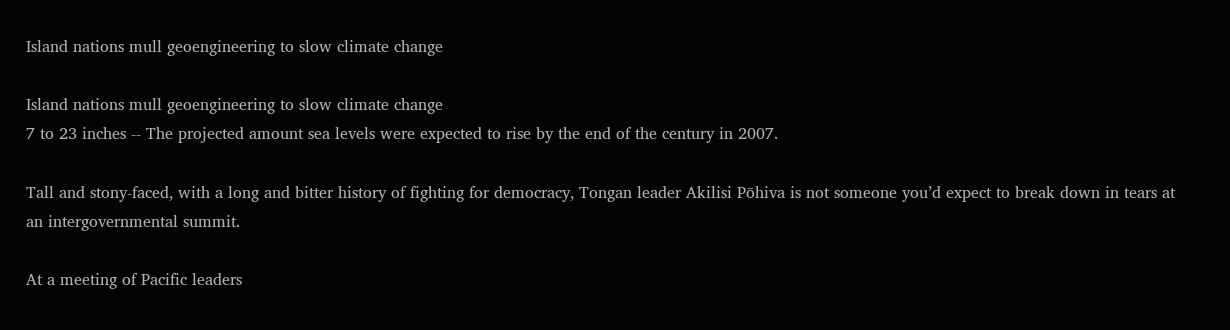Island nations mull geoengineering to slow climate change

Island nations mull geoengineering to slow climate change
7 to 23 inches -- The projected amount sea levels were expected to rise by the end of the century in 2007.

Tall and stony-faced, with a long and bitter history of fighting for democracy, Tongan leader Akilisi Pōhiva is not someone you’d expect to break down in tears at an intergovernmental summit.

At a meeting of Pacific leaders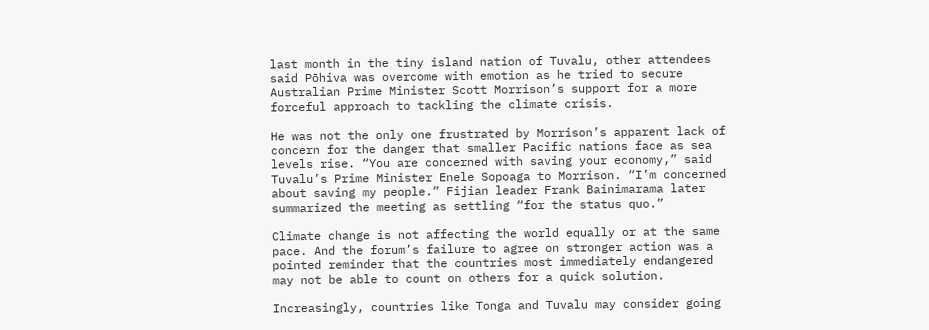last month in the tiny island nation of Tuvalu, other attendees said Pōhiva was overcome with emotion as he tried to secure Australian Prime Minister Scott Morrison’s support for a more forceful approach to tackling the climate crisis.

He was not the only one frustrated by Morrison’s apparent lack of concern for the danger that smaller Pacific nations face as sea levels rise. “You are concerned with saving your economy,” said Tuvalu’s Prime Minister Enele Sopoaga to Morrison. “I’m concerned about saving my people.” Fijian leader Frank Bainimarama later summarized the meeting as settling “for the status quo.”

Climate change is not affecting the world equally or at the same pace. And the forum’s failure to agree on stronger action was a pointed reminder that the countries most immediately endangered may not be able to count on others for a quick solution.

Increasingly, countries like Tonga and Tuvalu may consider going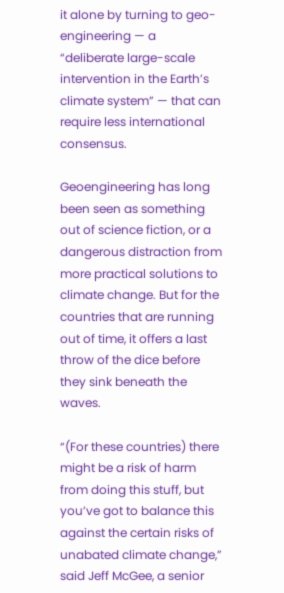it alone by turning to geo-engineering — a “deliberate large-scale intervention in the Earth’s climate system” — that can require less international consensus.

Geoengineering has long been seen as something out of science fiction, or a dangerous distraction from more practical solutions to climate change. But for the countries that are running out of time, it offers a last throw of the dice before they sink beneath the waves.

“(For these countries) there might be a risk of harm from doing this stuff, but you’ve got to balance this against the certain risks of unabated climate change,” said Jeff McGee, a senior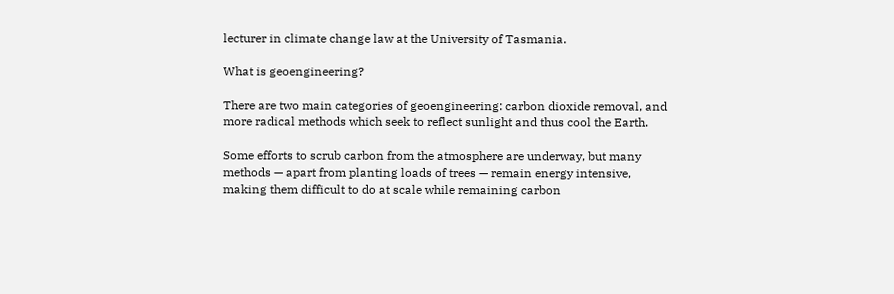lecturer in climate change law at the University of Tasmania.

What is geoengineering?

There are two main categories of geoengineering: carbon dioxide removal, and more radical methods which seek to reflect sunlight and thus cool the Earth.

Some efforts to scrub carbon from the atmosphere are underway, but many methods — apart from planting loads of trees — remain energy intensive, making them difficult to do at scale while remaining carbon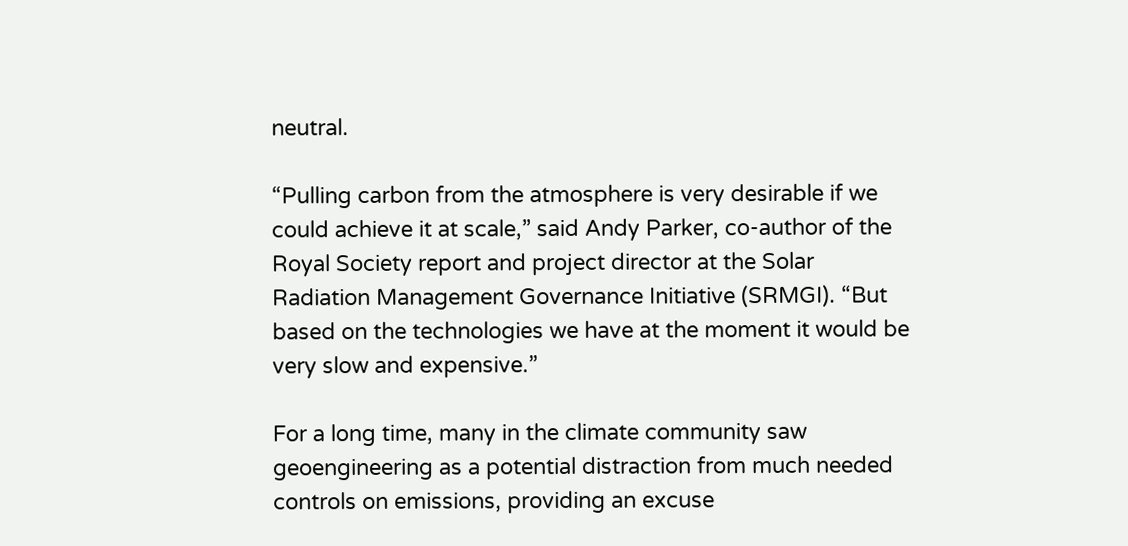neutral.

“Pulling carbon from the atmosphere is very desirable if we could achieve it at scale,” said Andy Parker, co-author of the Royal Society report and project director at the Solar Radiation Management Governance Initiative (SRMGI). “But based on the technologies we have at the moment it would be very slow and expensive.”

For a long time, many in the climate community saw geoengineering as a potential distraction from much needed controls on emissions, providing an excuse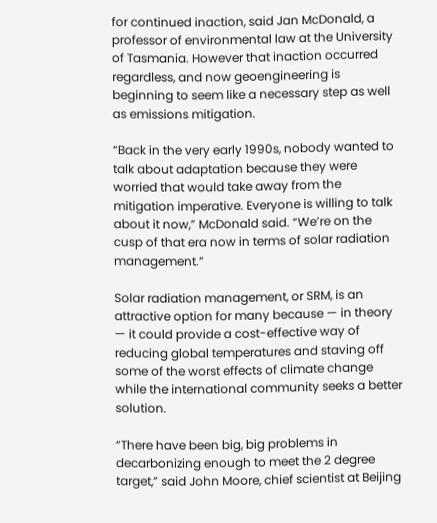for continued inaction, said Jan McDonald, a professor of environmental law at the University of Tasmania. However that inaction occurred regardless, and now geoengineering is beginning to seem like a necessary step as well as emissions mitigation.

“Back in the very early 1990s, nobody wanted to talk about adaptation because they were worried that would take away from the mitigation imperative. Everyone is willing to talk about it now,” McDonald said. “We’re on the cusp of that era now in terms of solar radiation management.”

Solar radiation management, or SRM, is an attractive option for many because — in theory — it could provide a cost-effective way of reducing global temperatures and staving off some of the worst effects of climate change while the international community seeks a better solution.

“There have been big, big problems in decarbonizing enough to meet the 2 degree target,” said John Moore, chief scientist at Beijing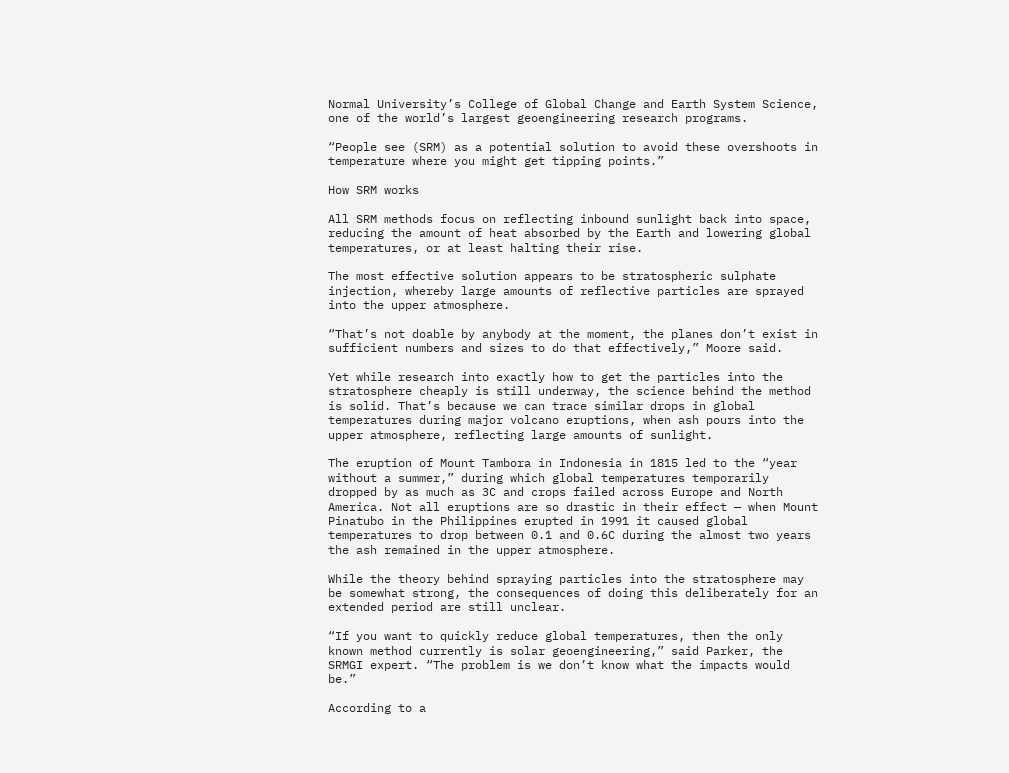Normal University’s College of Global Change and Earth System Science, one of the world’s largest geoengineering research programs.

“People see (SRM) as a potential solution to avoid these overshoots in temperature where you might get tipping points.”

How SRM works

All SRM methods focus on reflecting inbound sunlight back into space, reducing the amount of heat absorbed by the Earth and lowering global temperatures, or at least halting their rise.

The most effective solution appears to be stratospheric sulphate injection, whereby large amounts of reflective particles are sprayed into the upper atmosphere.

“That’s not doable by anybody at the moment, the planes don’t exist in sufficient numbers and sizes to do that effectively,” Moore said.

Yet while research into exactly how to get the particles into the stratosphere cheaply is still underway, the science behind the method is solid. That’s because we can trace similar drops in global temperatures during major volcano eruptions, when ash pours into the upper atmosphere, reflecting large amounts of sunlight.

The eruption of Mount Tambora in Indonesia in 1815 led to the “year without a summer,” during which global temperatures temporarily dropped by as much as 3C and crops failed across Europe and North America. Not all eruptions are so drastic in their effect — when Mount Pinatubo in the Philippines erupted in 1991 it caused global temperatures to drop between 0.1 and 0.6C during the almost two years the ash remained in the upper atmosphere.

While the theory behind spraying particles into the stratosphere may be somewhat strong, the consequences of doing this deliberately for an extended period are still unclear.

“If you want to quickly reduce global temperatures, then the only known method currently is solar geoengineering,” said Parker, the SRMGI expert. “The problem is we don’t know what the impacts would be.”

According to a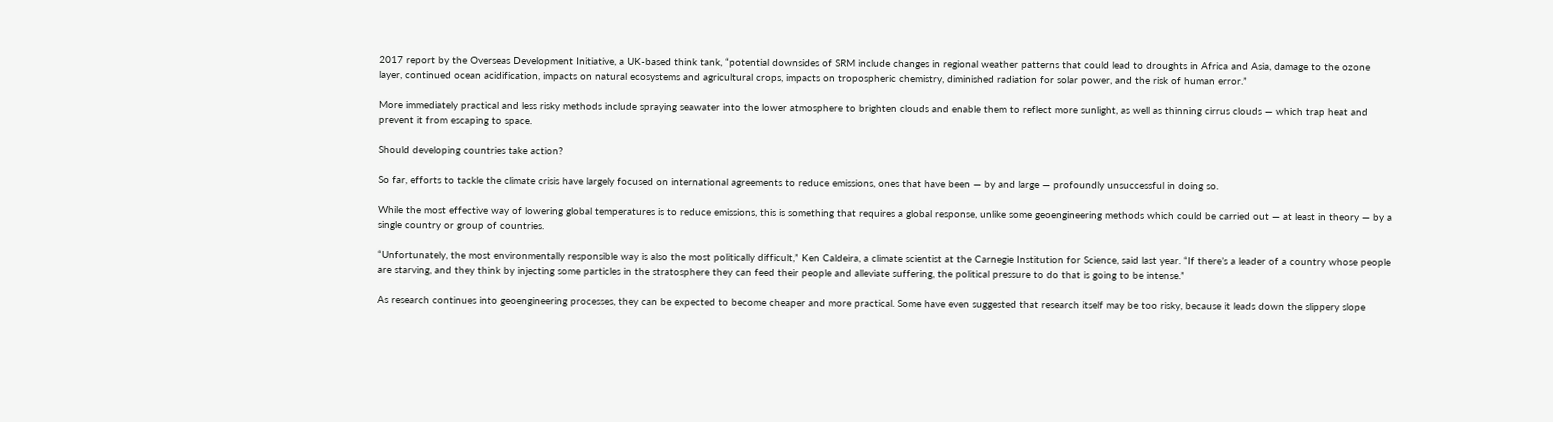2017 report by the Overseas Development Initiative, a UK-based think tank, “potential downsides of SRM include changes in regional weather patterns that could lead to droughts in Africa and Asia, damage to the ozone layer, continued ocean acidification, impacts on natural ecosystems and agricultural crops, impacts on tropospheric chemistry, diminished radiation for solar power, and the risk of human error.”

More immediately practical and less risky methods include spraying seawater into the lower atmosphere to brighten clouds and enable them to reflect more sunlight, as well as thinning cirrus clouds — which trap heat and prevent it from escaping to space.

Should developing countries take action?

So far, efforts to tackle the climate crisis have largely focused on international agreements to reduce emissions, ones that have been — by and large — profoundly unsuccessful in doing so.

While the most effective way of lowering global temperatures is to reduce emissions, this is something that requires a global response, unlike some geoengineering methods which could be carried out — at least in theory — by a single country or group of countries.

“Unfortunately, the most environmentally responsible way is also the most politically difficult,” Ken Caldeira, a climate scientist at the Carnegie Institution for Science, said last year. “If there’s a leader of a country whose people are starving, and they think by injecting some particles in the stratosphere they can feed their people and alleviate suffering, the political pressure to do that is going to be intense.”

As research continues into geoengineering processes, they can be expected to become cheaper and more practical. Some have even suggested that research itself may be too risky, because it leads down the slippery slope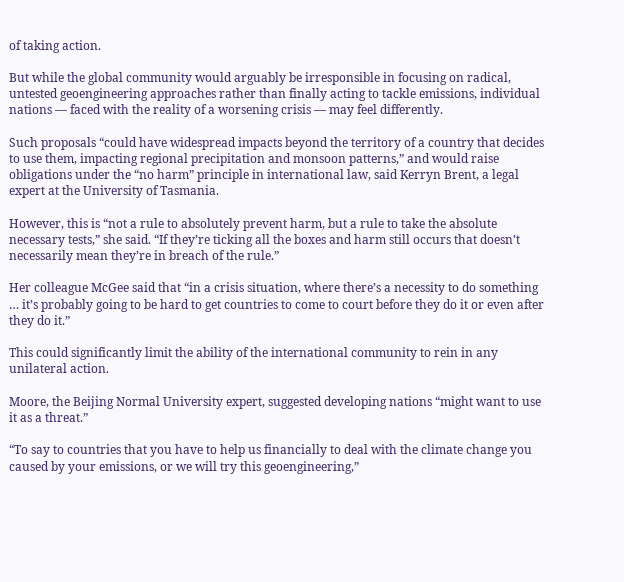of taking action.

But while the global community would arguably be irresponsible in focusing on radical, untested geoengineering approaches rather than finally acting to tackle emissions, individual nations — faced with the reality of a worsening crisis — may feel differently.

Such proposals “could have widespread impacts beyond the territory of a country that decides to use them, impacting regional precipitation and monsoon patterns,” and would raise obligations under the “no harm” principle in international law, said Kerryn Brent, a legal expert at the University of Tasmania.

However, this is “not a rule to absolutely prevent harm, but a rule to take the absolute necessary tests,” she said. “If they’re ticking all the boxes and harm still occurs that doesn’t necessarily mean they’re in breach of the rule.”

Her colleague McGee said that “in a crisis situation, where there’s a necessity to do something … it’s probably going to be hard to get countries to come to court before they do it or even after they do it.”

This could significantly limit the ability of the international community to rein in any unilateral action.

Moore, the Beijing Normal University expert, suggested developing nations “might want to use it as a threat.”

“To say to countries that you have to help us financially to deal with the climate change you caused by your emissions, or we will try this geoengineering,”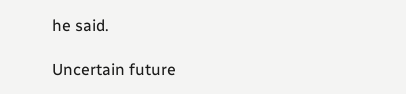he said.

Uncertain future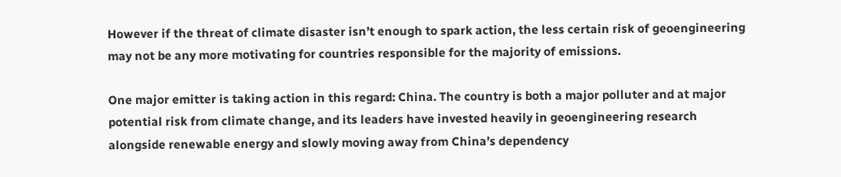However if the threat of climate disaster isn’t enough to spark action, the less certain risk of geoengineering may not be any more motivating for countries responsible for the majority of emissions.

One major emitter is taking action in this regard: China. The country is both a major polluter and at major potential risk from climate change, and its leaders have invested heavily in geoengineering research alongside renewable energy and slowly moving away from China’s dependency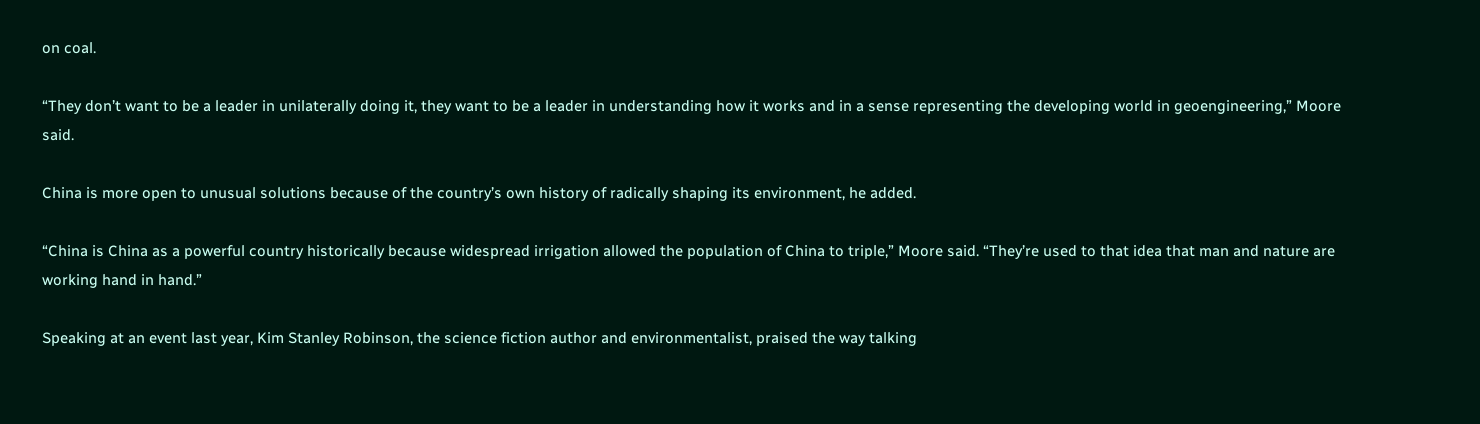on coal.

“They don’t want to be a leader in unilaterally doing it, they want to be a leader in understanding how it works and in a sense representing the developing world in geoengineering,” Moore said.

China is more open to unusual solutions because of the country’s own history of radically shaping its environment, he added.

“China is China as a powerful country historically because widespread irrigation allowed the population of China to triple,” Moore said. “They’re used to that idea that man and nature are working hand in hand.”

Speaking at an event last year, Kim Stanley Robinson, the science fiction author and environmentalist, praised the way talking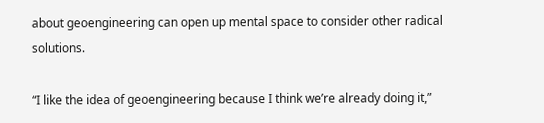about geoengineering can open up mental space to consider other radical solutions.

“I like the idea of geoengineering because I think we’re already doing it,”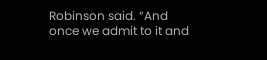Robinson said. “And once we admit to it and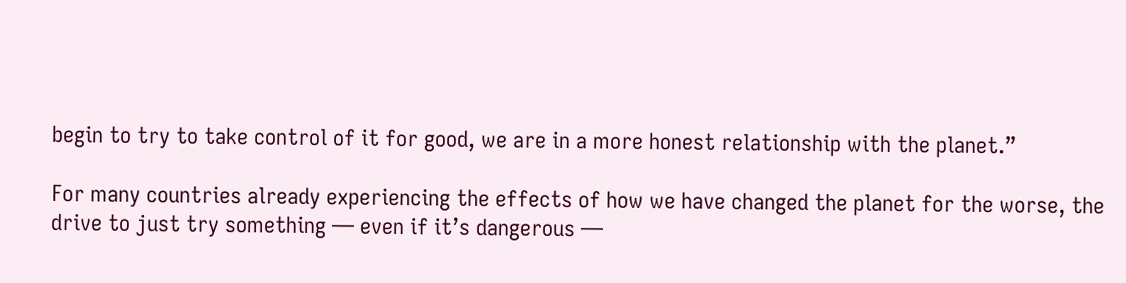begin to try to take control of it for good, we are in a more honest relationship with the planet.”

For many countries already experiencing the effects of how we have changed the planet for the worse, the drive to just try something — even if it’s dangerous —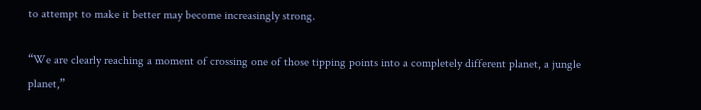to attempt to make it better may become increasingly strong.

“We are clearly reaching a moment of crossing one of those tipping points into a completely different planet, a jungle planet,”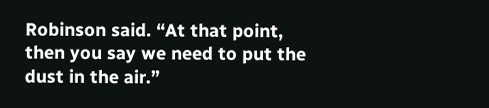Robinson said. “At that point, then you say we need to put the dust in the air.”